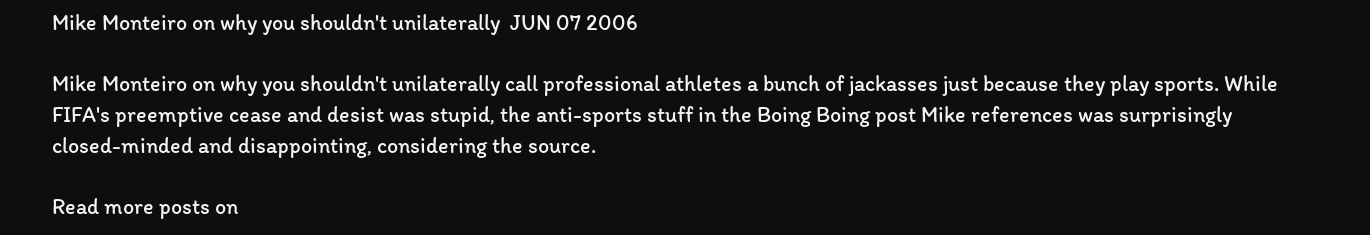Mike Monteiro on why you shouldn't unilaterally  JUN 07 2006

Mike Monteiro on why you shouldn't unilaterally call professional athletes a bunch of jackasses just because they play sports. While FIFA's preemptive cease and desist was stupid, the anti-sports stuff in the Boing Boing post Mike references was surprisingly closed-minded and disappointing, considering the source.

Read more posts on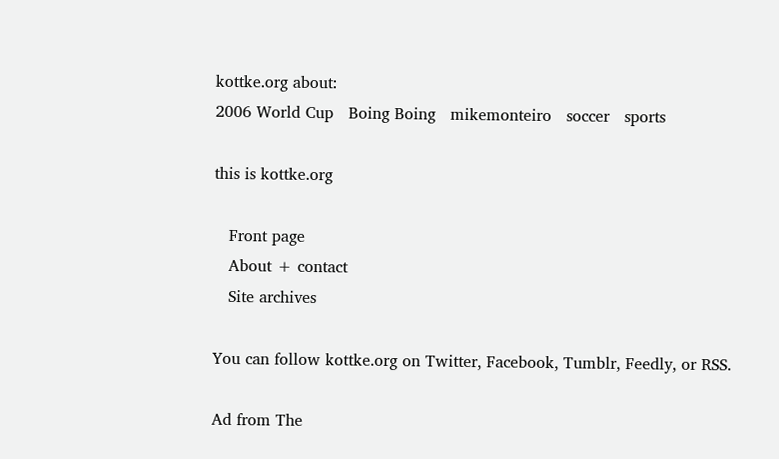kottke.org about:
2006 World Cup   Boing Boing   mikemonteiro   soccer   sports

this is kottke.org

   Front page
   About + contact
   Site archives

You can follow kottke.org on Twitter, Facebook, Tumblr, Feedly, or RSS.

Ad from The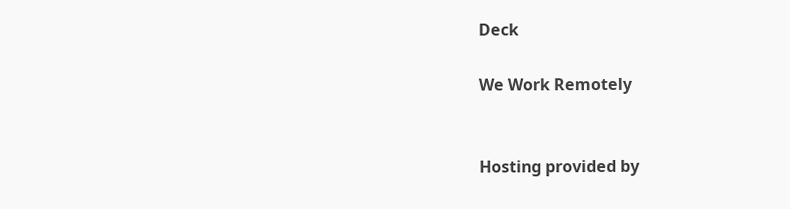Deck

We Work Remotely


Hosting provided by